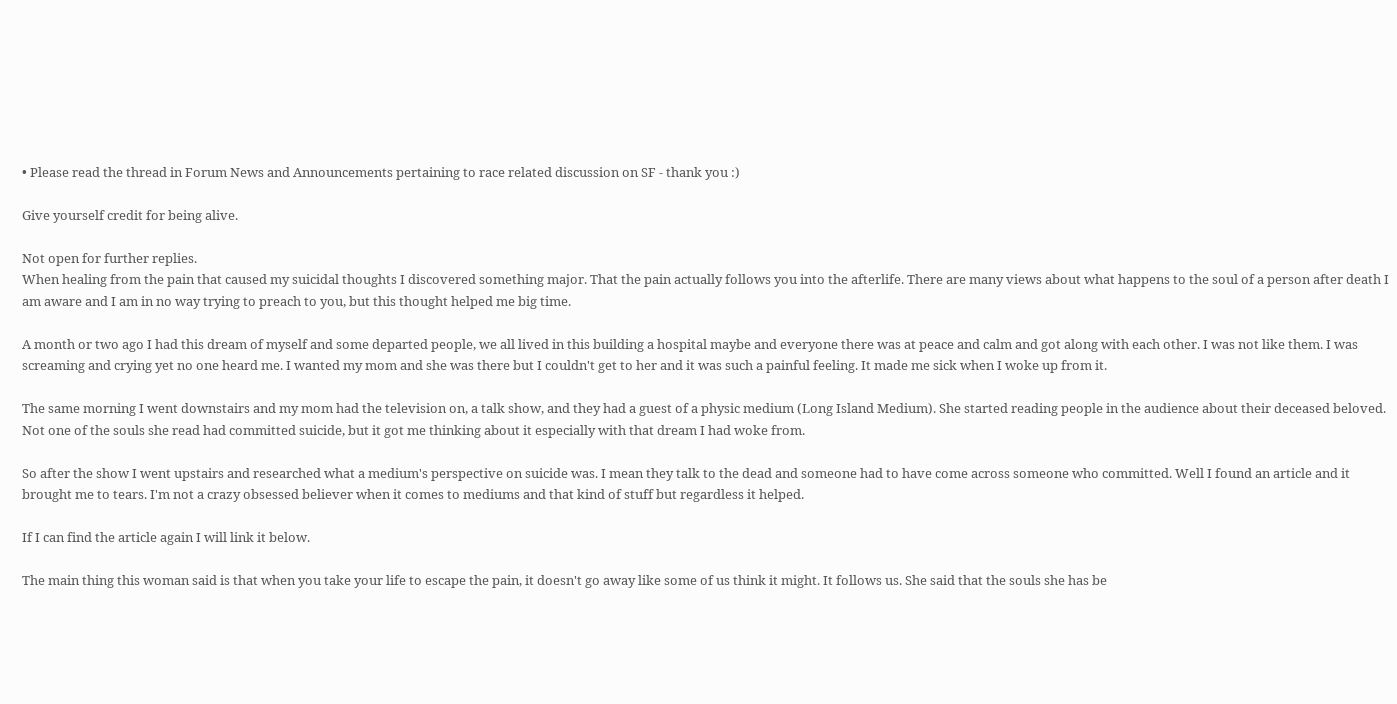• Please read the thread in Forum News and Announcements pertaining to race related discussion on SF - thank you :)

Give yourself credit for being alive.

Not open for further replies.
When healing from the pain that caused my suicidal thoughts I discovered something major. That the pain actually follows you into the afterlife. There are many views about what happens to the soul of a person after death I am aware and I am in no way trying to preach to you, but this thought helped me big time.

A month or two ago I had this dream of myself and some departed people, we all lived in this building a hospital maybe and everyone there was at peace and calm and got along with each other. I was not like them. I was screaming and crying yet no one heard me. I wanted my mom and she was there but I couldn't get to her and it was such a painful feeling. It made me sick when I woke up from it.

The same morning I went downstairs and my mom had the television on, a talk show, and they had a guest of a physic medium (Long Island Medium). She started reading people in the audience about their deceased beloved. Not one of the souls she read had committed suicide, but it got me thinking about it especially with that dream I had woke from.

So after the show I went upstairs and researched what a medium's perspective on suicide was. I mean they talk to the dead and someone had to have come across someone who committed. Well I found an article and it brought me to tears. I'm not a crazy obsessed believer when it comes to mediums and that kind of stuff but regardless it helped.

If I can find the article again I will link it below.

The main thing this woman said is that when you take your life to escape the pain, it doesn't go away like some of us think it might. It follows us. She said that the souls she has be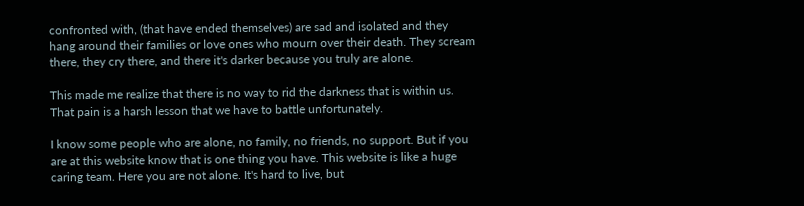confronted with, (that have ended themselves) are sad and isolated and they hang around their families or love ones who mourn over their death. They scream there, they cry there, and there it's darker because you truly are alone.

This made me realize that there is no way to rid the darkness that is within us. That pain is a harsh lesson that we have to battle unfortunately.

I know some people who are alone, no family, no friends, no support. But if you are at this website know that is one thing you have. This website is like a huge caring team. Here you are not alone. It's hard to live, but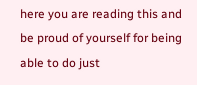here you are reading this and be proud of yourself for being able to do just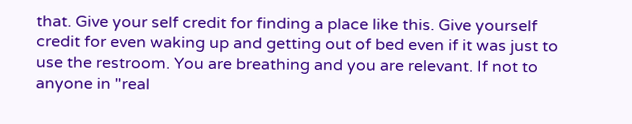that. Give your self credit for finding a place like this. Give yourself credit for even waking up and getting out of bed even if it was just to use the restroom. You are breathing and you are relevant. If not to anyone in "real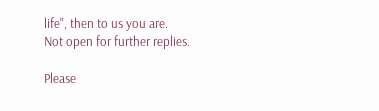life", then to us you are.
Not open for further replies.

Please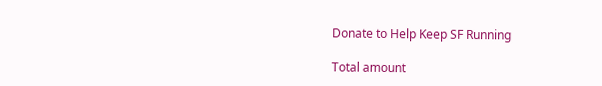Donate to Help Keep SF Running

Total amount